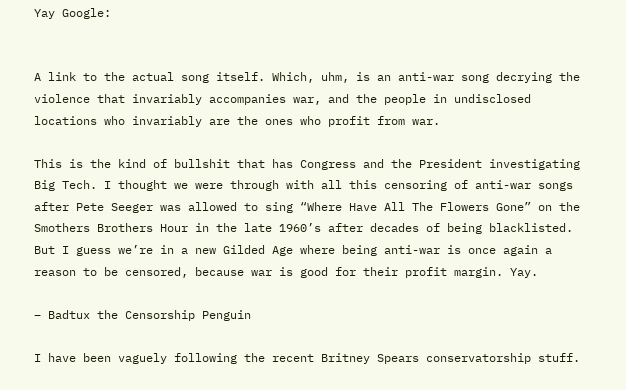Yay Google:


A link to the actual song itself. Which, uhm, is an anti-war song decrying the violence that invariably accompanies war, and the people in undisclosed locations who invariably are the ones who profit from war.

This is the kind of bullshit that has Congress and the President investigating Big Tech. I thought we were through with all this censoring of anti-war songs after Pete Seeger was allowed to sing “Where Have All The Flowers Gone” on the Smothers Brothers Hour in the late 1960’s after decades of being blacklisted. But I guess we’re in a new Gilded Age where being anti-war is once again a reason to be censored, because war is good for their profit margin. Yay.

– Badtux the Censorship Penguin

I have been vaguely following the recent Britney Spears conservatorship stuff.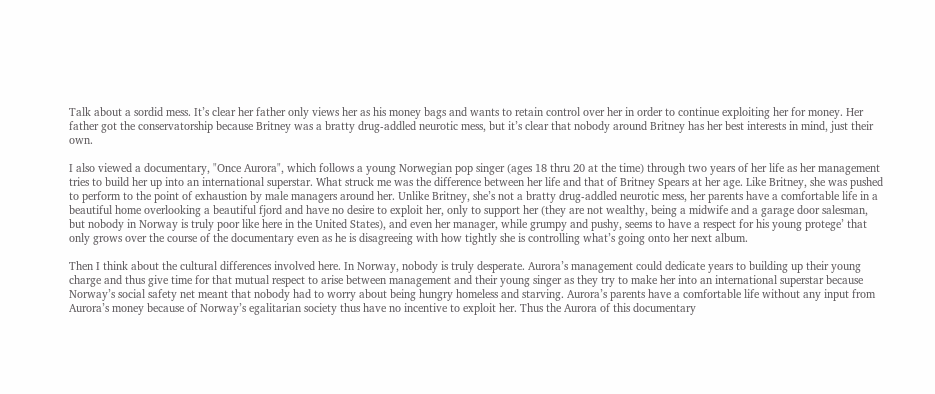Talk about a sordid mess. It’s clear her father only views her as his money bags and wants to retain control over her in order to continue exploiting her for money. Her father got the conservatorship because Britney was a bratty drug-addled neurotic mess, but it’s clear that nobody around Britney has her best interests in mind, just their own.

I also viewed a documentary, "Once Aurora", which follows a young Norwegian pop singer (ages 18 thru 20 at the time) through two years of her life as her management tries to build her up into an international superstar. What struck me was the difference between her life and that of Britney Spears at her age. Like Britney, she was pushed to perform to the point of exhaustion by male managers around her. Unlike Britney, she’s not a bratty drug-addled neurotic mess, her parents have a comfortable life in a beautiful home overlooking a beautiful fjord and have no desire to exploit her, only to support her (they are not wealthy, being a midwife and a garage door salesman, but nobody in Norway is truly poor like here in the United States), and even her manager, while grumpy and pushy, seems to have a respect for his young protege’ that only grows over the course of the documentary even as he is disagreeing with how tightly she is controlling what’s going onto her next album.

Then I think about the cultural differences involved here. In Norway, nobody is truly desperate. Aurora’s management could dedicate years to building up their young charge and thus give time for that mutual respect to arise between management and their young singer as they try to make her into an international superstar because Norway’s social safety net meant that nobody had to worry about being hungry homeless and starving. Aurora’s parents have a comfortable life without any input from Aurora’s money because of Norway’s egalitarian society thus have no incentive to exploit her. Thus the Aurora of this documentary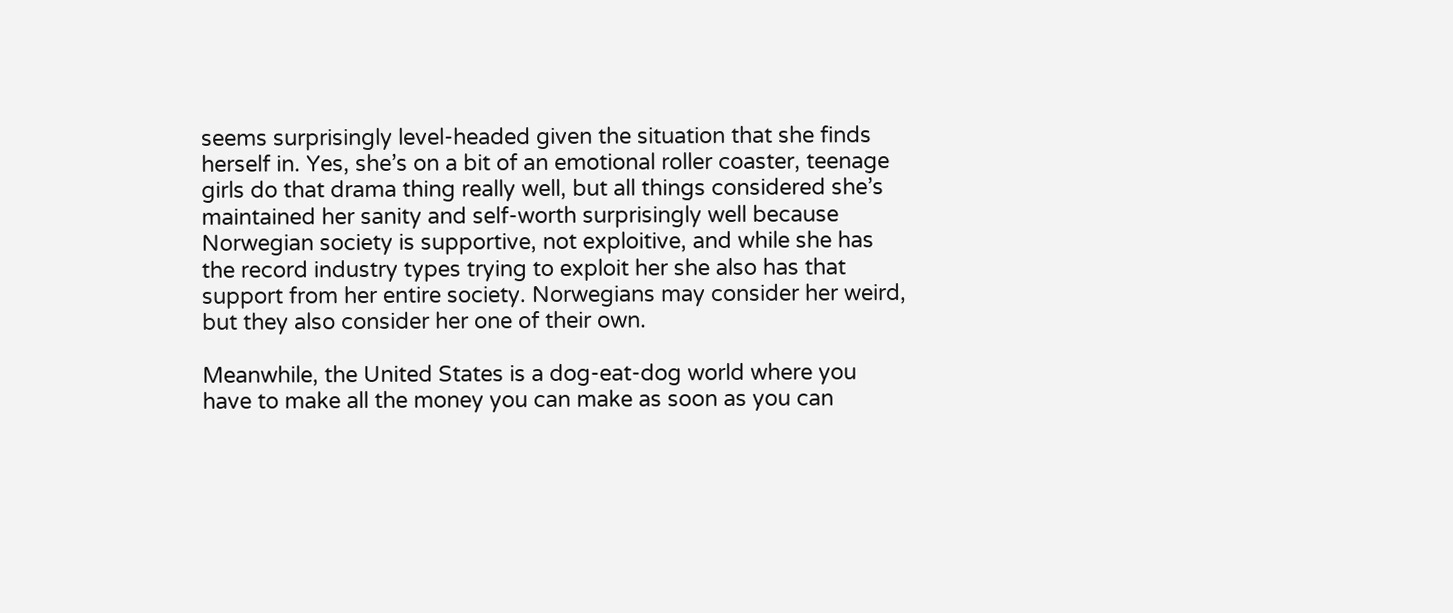seems surprisingly level-headed given the situation that she finds herself in. Yes, she’s on a bit of an emotional roller coaster, teenage girls do that drama thing really well, but all things considered she’s maintained her sanity and self-worth surprisingly well because Norwegian society is supportive, not exploitive, and while she has the record industry types trying to exploit her she also has that support from her entire society. Norwegians may consider her weird, but they also consider her one of their own.

Meanwhile, the United States is a dog-eat-dog world where you have to make all the money you can make as soon as you can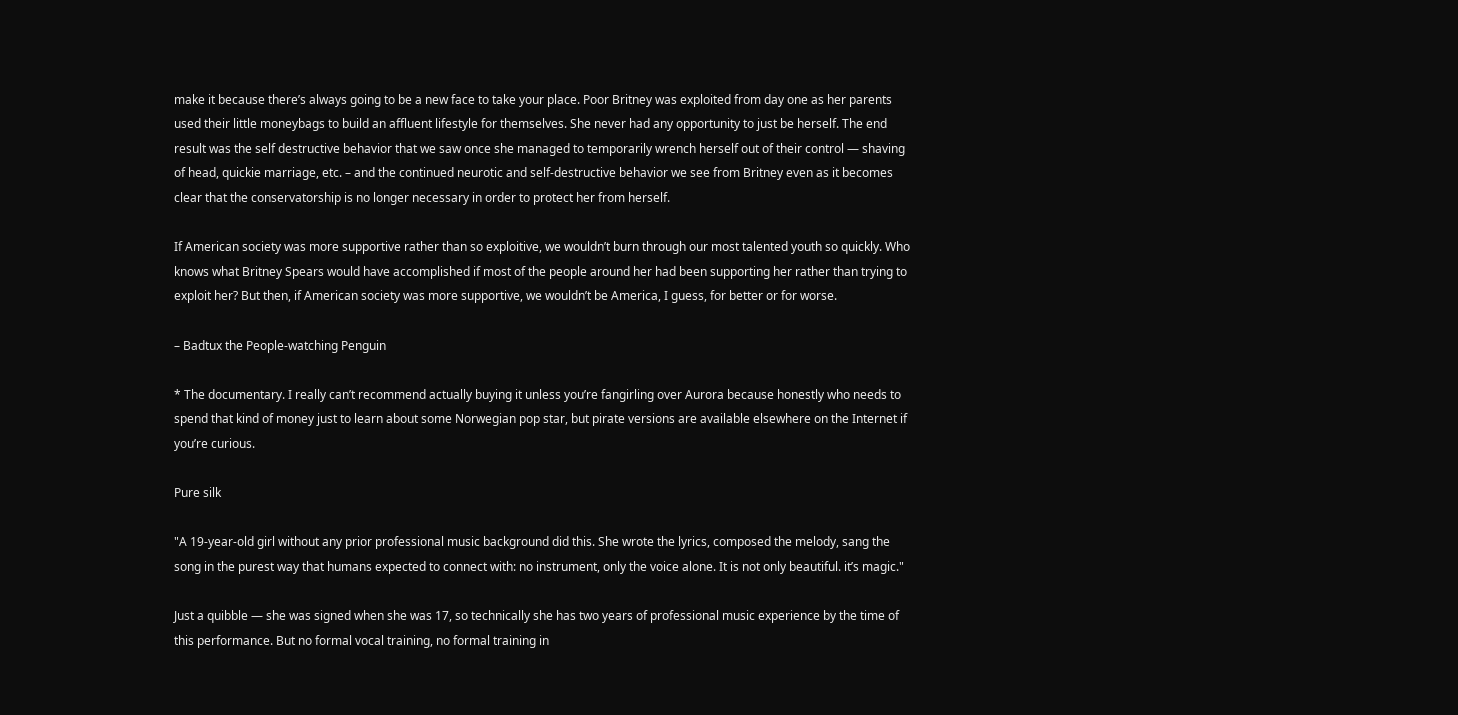make it because there’s always going to be a new face to take your place. Poor Britney was exploited from day one as her parents used their little moneybags to build an affluent lifestyle for themselves. She never had any opportunity to just be herself. The end result was the self destructive behavior that we saw once she managed to temporarily wrench herself out of their control — shaving of head, quickie marriage, etc. – and the continued neurotic and self-destructive behavior we see from Britney even as it becomes clear that the conservatorship is no longer necessary in order to protect her from herself.

If American society was more supportive rather than so exploitive, we wouldn’t burn through our most talented youth so quickly. Who knows what Britney Spears would have accomplished if most of the people around her had been supporting her rather than trying to exploit her? But then, if American society was more supportive, we wouldn’t be America, I guess, for better or for worse.

– Badtux the People-watching Penguin

* The documentary. I really can’t recommend actually buying it unless you’re fangirling over Aurora because honestly who needs to spend that kind of money just to learn about some Norwegian pop star, but pirate versions are available elsewhere on the Internet if you’re curious.

Pure silk

"A 19-year-old girl without any prior professional music background did this. She wrote the lyrics, composed the melody, sang the song in the purest way that humans expected to connect with: no instrument, only the voice alone. It is not only beautiful. it’s magic."

Just a quibble — she was signed when she was 17, so technically she has two years of professional music experience by the time of this performance. But no formal vocal training, no formal training in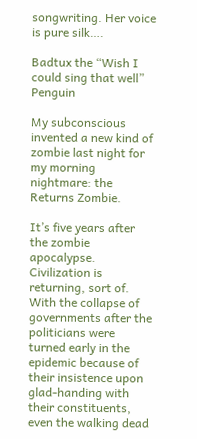songwriting. Her voice is pure silk….

Badtux the “Wish I could sing that well” Penguin

My subconscious invented a new kind of zombie last night for my morning nightmare: the Returns Zombie.

It’s five years after the zombie apocalypse. Civilization is returning, sort of. With the collapse of governments after the politicians were turned early in the epidemic because of their insistence upon glad-handing with their constituents, even the walking dead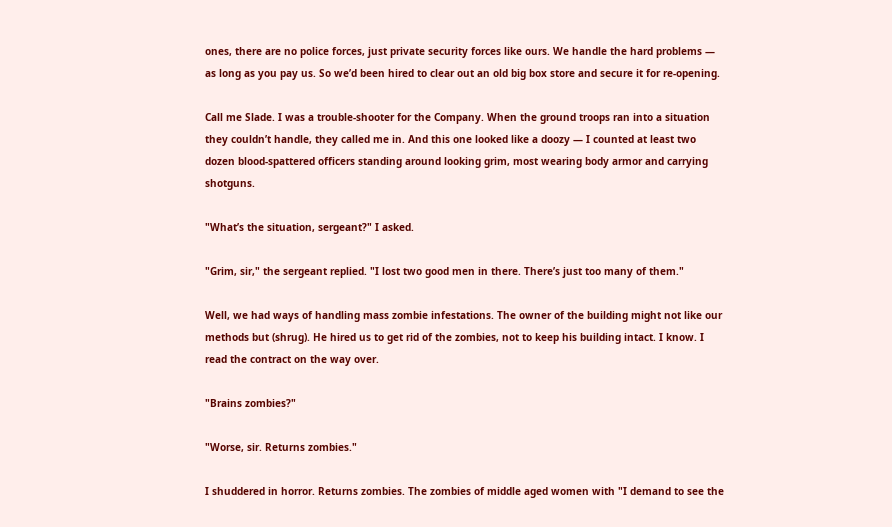ones, there are no police forces, just private security forces like ours. We handle the hard problems — as long as you pay us. So we’d been hired to clear out an old big box store and secure it for re-opening.

Call me Slade. I was a trouble-shooter for the Company. When the ground troops ran into a situation they couldn’t handle, they called me in. And this one looked like a doozy — I counted at least two dozen blood-spattered officers standing around looking grim, most wearing body armor and carrying shotguns.

"What’s the situation, sergeant?" I asked.

"Grim, sir," the sergeant replied. "I lost two good men in there. There’s just too many of them."

Well, we had ways of handling mass zombie infestations. The owner of the building might not like our methods but (shrug). He hired us to get rid of the zombies, not to keep his building intact. I know. I read the contract on the way over.

"Brains zombies?"

"Worse, sir. Returns zombies."

I shuddered in horror. Returns zombies. The zombies of middle aged women with "I demand to see the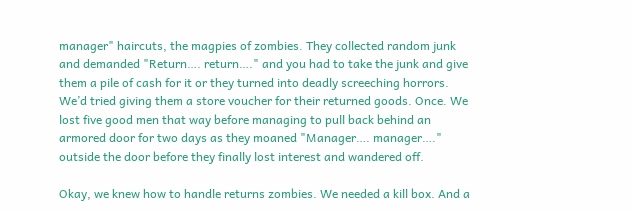manager" haircuts, the magpies of zombies. They collected random junk and demanded "Return…. return…." and you had to take the junk and give them a pile of cash for it or they turned into deadly screeching horrors. We’d tried giving them a store voucher for their returned goods. Once. We lost five good men that way before managing to pull back behind an armored door for two days as they moaned "Manager…. manager…." outside the door before they finally lost interest and wandered off.

Okay, we knew how to handle returns zombies. We needed a kill box. And a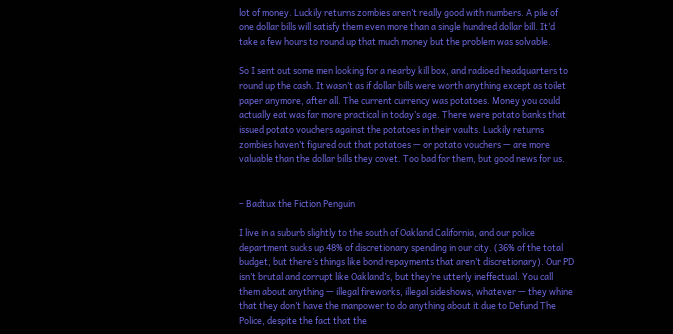lot of money. Luckily returns zombies aren’t really good with numbers. A pile of one dollar bills will satisfy them even more than a single hundred dollar bill. It’d take a few hours to round up that much money but the problem was solvable.

So I sent out some men looking for a nearby kill box, and radioed headquarters to round up the cash. It wasn’t as if dollar bills were worth anything except as toilet paper anymore, after all. The current currency was potatoes. Money you could actually eat was far more practical in today’s age. There were potato banks that issued potato vouchers against the potatoes in their vaults. Luckily returns zombies haven’t figured out that potatoes — or potato vouchers — are more valuable than the dollar bills they covet. Too bad for them, but good news for us.


– Badtux the Fiction Penguin

I live in a suburb slightly to the south of Oakland California, and our police department sucks up 48% of discretionary spending in our city. (36% of the total budget, but there’s things like bond repayments that aren’t discretionary). Our PD isn’t brutal and corrupt like Oakland’s, but they’re utterly ineffectual. You call them about anything — illegal fireworks, illegal sideshows, whatever — they whine that they don’t have the manpower to do anything about it due to Defund The Police, despite the fact that the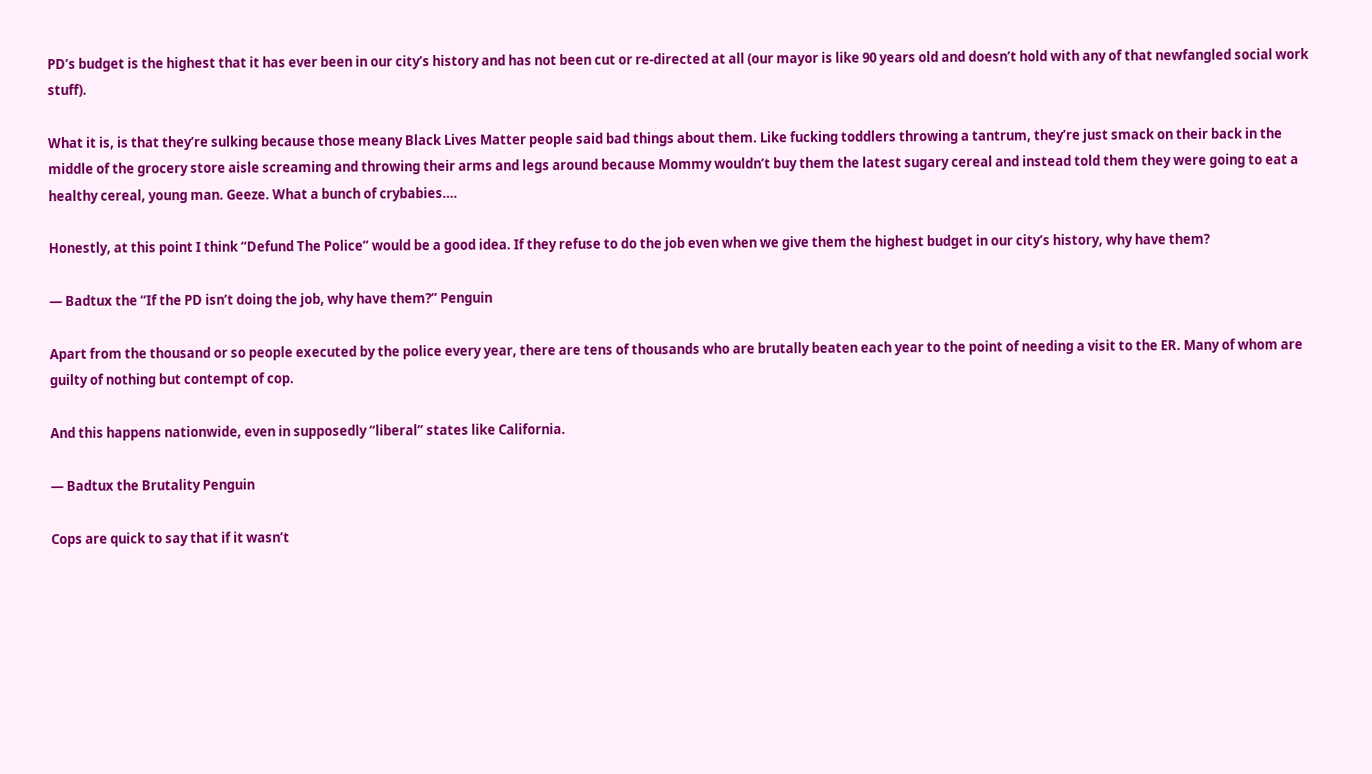PD’s budget is the highest that it has ever been in our city’s history and has not been cut or re-directed at all (our mayor is like 90 years old and doesn’t hold with any of that newfangled social work stuff).

What it is, is that they’re sulking because those meany Black Lives Matter people said bad things about them. Like fucking toddlers throwing a tantrum, they’re just smack on their back in the middle of the grocery store aisle screaming and throwing their arms and legs around because Mommy wouldn’t buy them the latest sugary cereal and instead told them they were going to eat a healthy cereal, young man. Geeze. What a bunch of crybabies….

Honestly, at this point I think “Defund The Police” would be a good idea. If they refuse to do the job even when we give them the highest budget in our city’s history, why have them?

— Badtux the “If the PD isn’t doing the job, why have them?” Penguin

Apart from the thousand or so people executed by the police every year, there are tens of thousands who are brutally beaten each year to the point of needing a visit to the ER. Many of whom are guilty of nothing but contempt of cop.

And this happens nationwide, even in supposedly “liberal” states like California.

— Badtux the Brutality Penguin

Cops are quick to say that if it wasn’t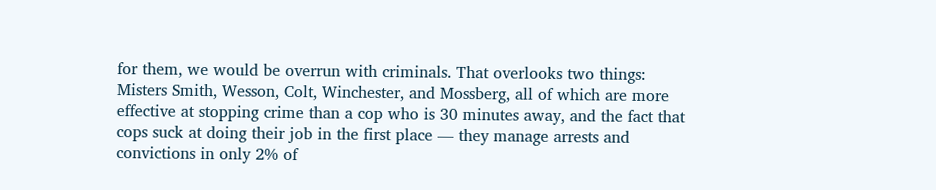for them, we would be overrun with criminals. That overlooks two things: Misters Smith, Wesson, Colt, Winchester, and Mossberg, all of which are more effective at stopping crime than a cop who is 30 minutes away, and the fact that cops suck at doing their job in the first place — they manage arrests and convictions in only 2% of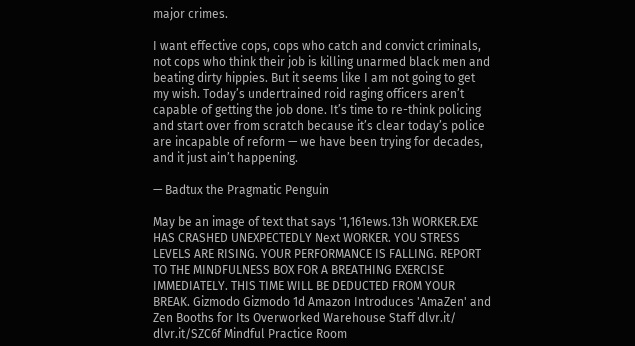major crimes.

I want effective cops, cops who catch and convict criminals, not cops who think their job is killing unarmed black men and beating dirty hippies. But it seems like I am not going to get my wish. Today’s undertrained roid raging officers aren’t capable of getting the job done. It’s time to re-think policing and start over from scratch because it’s clear today’s police are incapable of reform — we have been trying for decades, and it just ain’t happening.

— Badtux the Pragmatic Penguin

May be an image of text that says '1,161ews.13h WORKER.EXE HAS CRASHED UNEXPECTEDLY Next WORKER. YOU STRESS LEVELS ARE RISING. YOUR PERFORMANCE IS FALLING. REPORT TO THE MINDFULNESS BOX FOR A BREATHING EXERCISE IMMEDIATELY. THIS TIME WILL BE DEDUCTED FROM YOUR BREAK. Gizmodo Gizmodo 1d Amazon Introduces 'AmaZen' and Zen Booths for Its Overworked Warehouse Staff dlvr.it/ dlvr.it/SZC6f Mindful Practice Room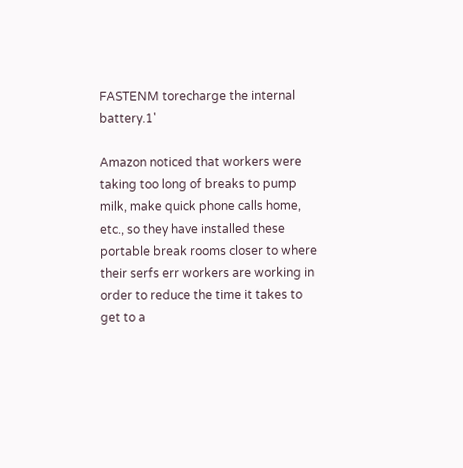FASTENM torecharge the internal battery.1'

Amazon noticed that workers were taking too long of breaks to pump milk, make quick phone calls home, etc., so they have installed these portable break rooms closer to where their serfs err workers are working in order to reduce the time it takes to get to a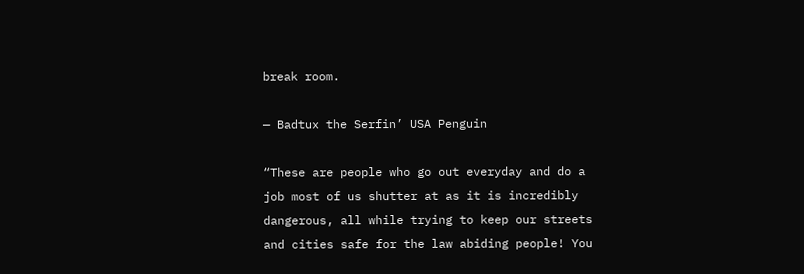break room.

— Badtux the Serfin’ USA Penguin

“These are people who go out everyday and do a job most of us shutter at as it is incredibly dangerous, all while trying to keep our streets and cities safe for the law abiding people! You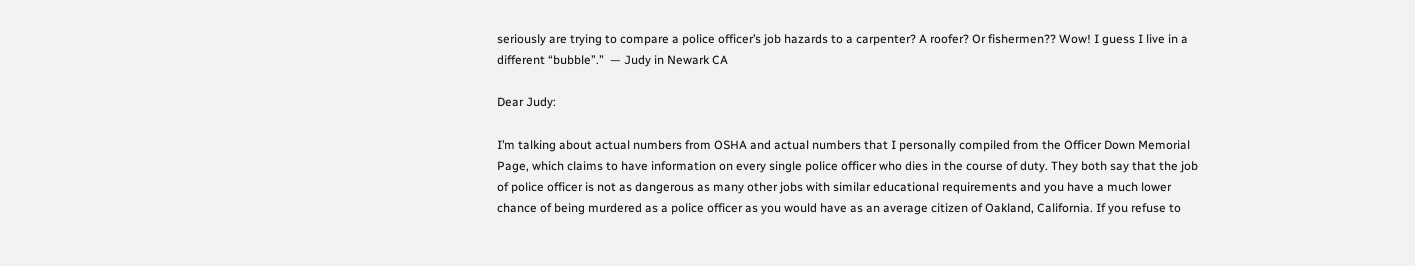seriously are trying to compare a police officer’s job hazards to a carpenter? A roofer? Or fishermen?? Wow! I guess I live in a different “bubble”.”  — Judy in Newark CA

Dear Judy:

I’m talking about actual numbers from OSHA and actual numbers that I personally compiled from the Officer Down Memorial Page, which claims to have information on every single police officer who dies in the course of duty. They both say that the job of police officer is not as dangerous as many other jobs with similar educational requirements and you have a much lower chance of being murdered as a police officer as you would have as an average citizen of Oakland, California. If you refuse to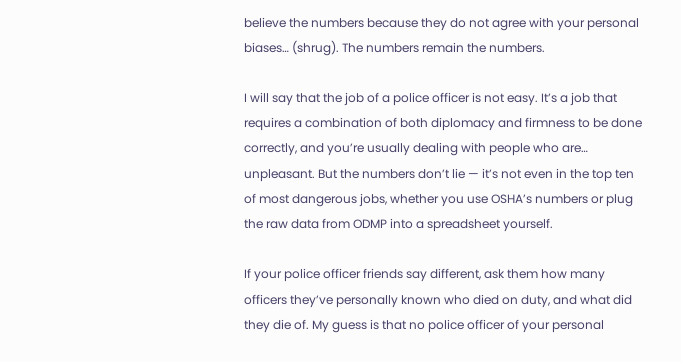believe the numbers because they do not agree with your personal biases… (shrug). The numbers remain the numbers.

I will say that the job of a police officer is not easy. It’s a job that requires a combination of both diplomacy and firmness to be done correctly, and you’re usually dealing with people who are… unpleasant. But the numbers don’t lie — it’s not even in the top ten of most dangerous jobs, whether you use OSHA’s numbers or plug the raw data from ODMP into a spreadsheet yourself.

If your police officer friends say different, ask them how many officers they’ve personally known who died on duty, and what did they die of. My guess is that no police officer of your personal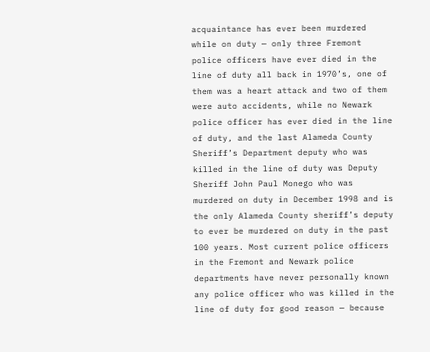acquaintance has ever been murdered while on duty — only three Fremont police officers have ever died in the line of duty all back in 1970’s, one of them was a heart attack and two of them were auto accidents, while no Newark police officer has ever died in the line of duty, and the last Alameda County Sheriff’s Department deputy who was killed in the line of duty was Deputy Sheriff John Paul Monego who was murdered on duty in December 1998 and is the only Alameda County sheriff’s deputy to ever be murdered on duty in the past 100 years. Most current police officers in the Fremont and Newark police departments have never personally known any police officer who was killed in the line of duty for good reason — because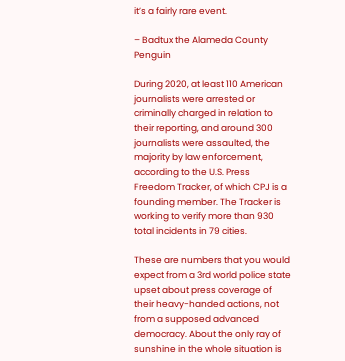it’s a fairly rare event.

– Badtux the Alameda County Penguin

During 2020, at least 110 American journalists were arrested or criminally charged in relation to their reporting, and around 300 journalists were assaulted, the majority by law enforcement, according to the U.S. Press Freedom Tracker, of which CPJ is a founding member. The Tracker is working to verify more than 930 total incidents in 79 cities.

These are numbers that you would expect from a 3rd world police state upset about press coverage of their heavy-handed actions, not from a supposed advanced democracy. About the only ray of sunshine in the whole situation is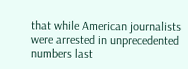that while American journalists were arrested in unprecedented numbers last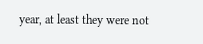year, at least they were not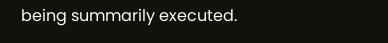being summarily executed.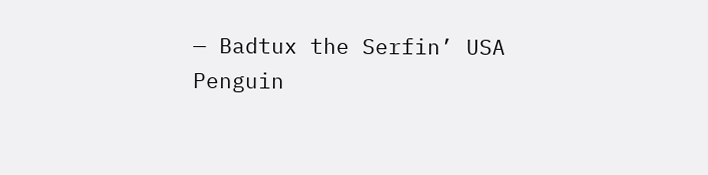— Badtux the Serfin’ USA Penguin